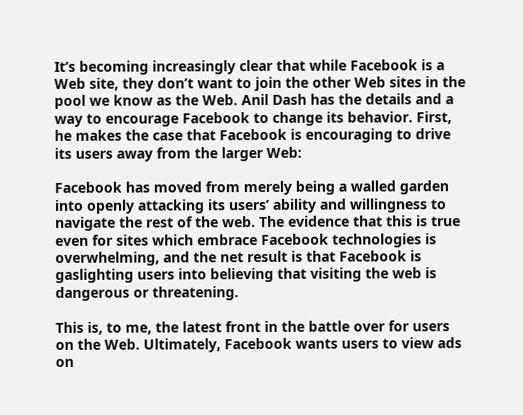It’s becoming increasingly clear that while Facebook is a Web site, they don’t want to join the other Web sites in the pool we know as the Web. Anil Dash has the details and a way to encourage Facebook to change its behavior. First, he makes the case that Facebook is encouraging to drive its users away from the larger Web:

Facebook has moved from merely being a walled garden into openly attacking its users’ ability and willingness to navigate the rest of the web. The evidence that this is true even for sites which embrace Facebook technologies is overwhelming, and the net result is that Facebook is gaslighting users into believing that visiting the web is dangerous or threatening.

This is, to me, the latest front in the battle over for users on the Web. Ultimately, Facebook wants users to view ads on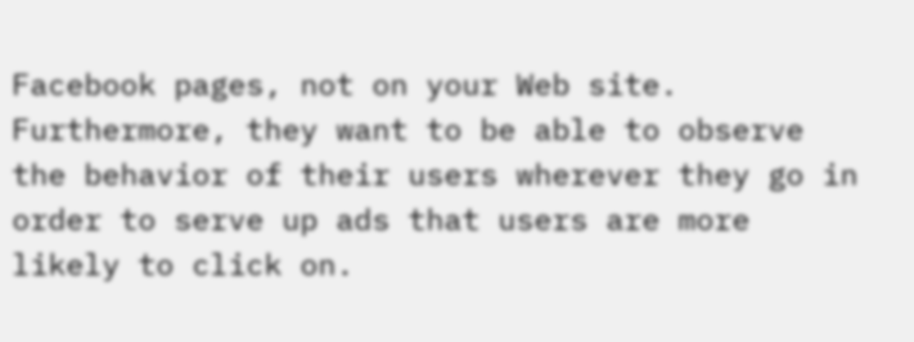Facebook pages, not on your Web site. Furthermore, they want to be able to observe the behavior of their users wherever they go in order to serve up ads that users are more likely to click on.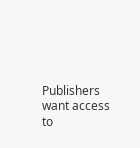Publishers want access to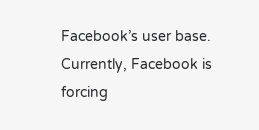Facebook’s user base. Currently, Facebook is forcing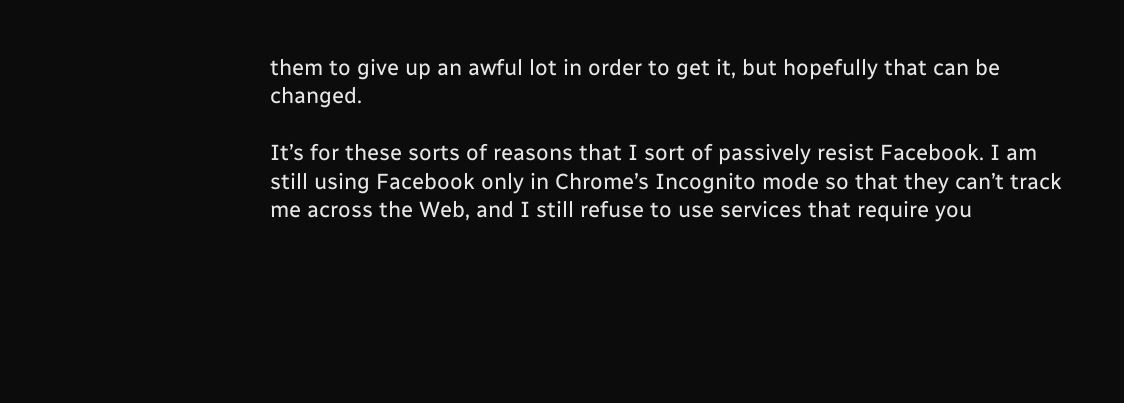them to give up an awful lot in order to get it, but hopefully that can be changed.

It’s for these sorts of reasons that I sort of passively resist Facebook. I am still using Facebook only in Chrome’s Incognito mode so that they can’t track me across the Web, and I still refuse to use services that require you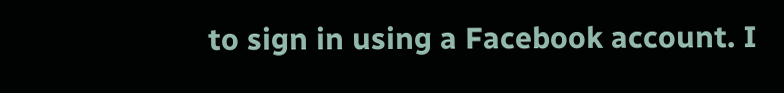to sign in using a Facebook account. I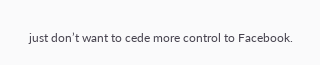just don’t want to cede more control to Facebook.